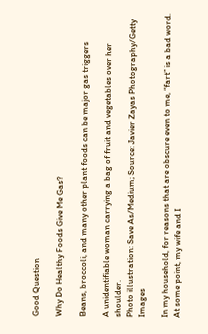Good Question

Why Do Healthy Foods Give Me Gas?

Beans, broccoli, and many other plant foods can be major gas triggers

A unidentifiable woman carrying a bag of fruit and vegetables over her shoulder.
Photo illustration: Save As/Medium; Source: Javier Zayas Photography/Getty Images

In my household, for reasons that are obscure even to me, “fart” is a bad word. At some point, my wife and I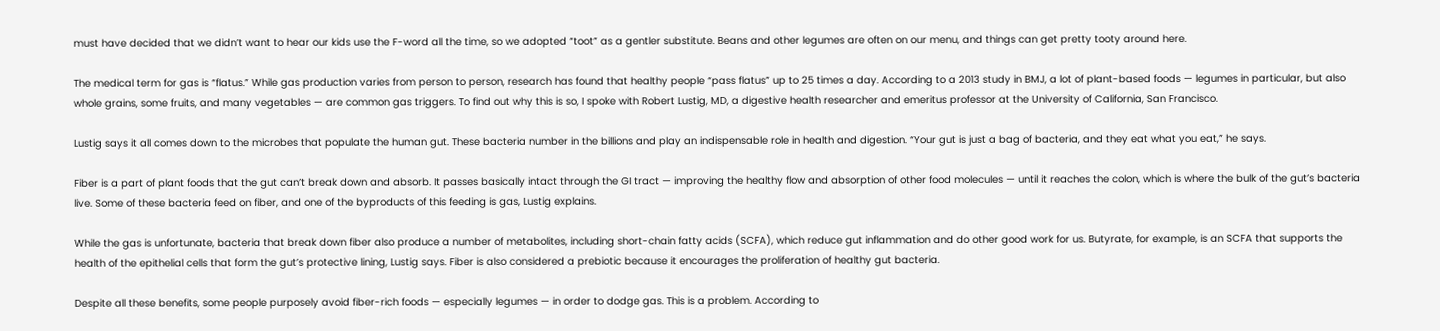must have decided that we didn’t want to hear our kids use the F-word all the time, so we adopted “toot” as a gentler substitute. Beans and other legumes are often on our menu, and things can get pretty tooty around here.

The medical term for gas is “flatus.” While gas production varies from person to person, research has found that healthy people “pass flatus” up to 25 times a day. According to a 2013 study in BMJ, a lot of plant-based foods — legumes in particular, but also whole grains, some fruits, and many vegetables — are common gas triggers. To find out why this is so, I spoke with Robert Lustig, MD, a digestive health researcher and emeritus professor at the University of California, San Francisco.

Lustig says it all comes down to the microbes that populate the human gut. These bacteria number in the billions and play an indispensable role in health and digestion. “Your gut is just a bag of bacteria, and they eat what you eat,” he says.

Fiber is a part of plant foods that the gut can’t break down and absorb. It passes basically intact through the GI tract — improving the healthy flow and absorption of other food molecules — until it reaches the colon, which is where the bulk of the gut’s bacteria live. Some of these bacteria feed on fiber, and one of the byproducts of this feeding is gas, Lustig explains.

While the gas is unfortunate, bacteria that break down fiber also produce a number of metabolites, including short-chain fatty acids (SCFA), which reduce gut inflammation and do other good work for us. Butyrate, for example, is an SCFA that supports the health of the epithelial cells that form the gut’s protective lining, Lustig says. Fiber is also considered a prebiotic because it encourages the proliferation of healthy gut bacteria.

Despite all these benefits, some people purposely avoid fiber-rich foods — especially legumes — in order to dodge gas. This is a problem. According to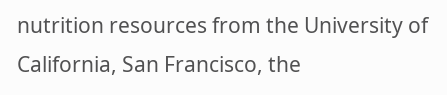nutrition resources from the University of California, San Francisco, the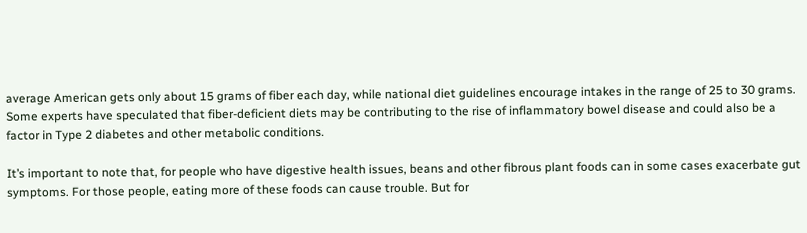average American gets only about 15 grams of fiber each day, while national diet guidelines encourage intakes in the range of 25 to 30 grams. Some experts have speculated that fiber-deficient diets may be contributing to the rise of inflammatory bowel disease and could also be a factor in Type 2 diabetes and other metabolic conditions.

It’s important to note that, for people who have digestive health issues, beans and other fibrous plant foods can in some cases exacerbate gut symptoms. For those people, eating more of these foods can cause trouble. But for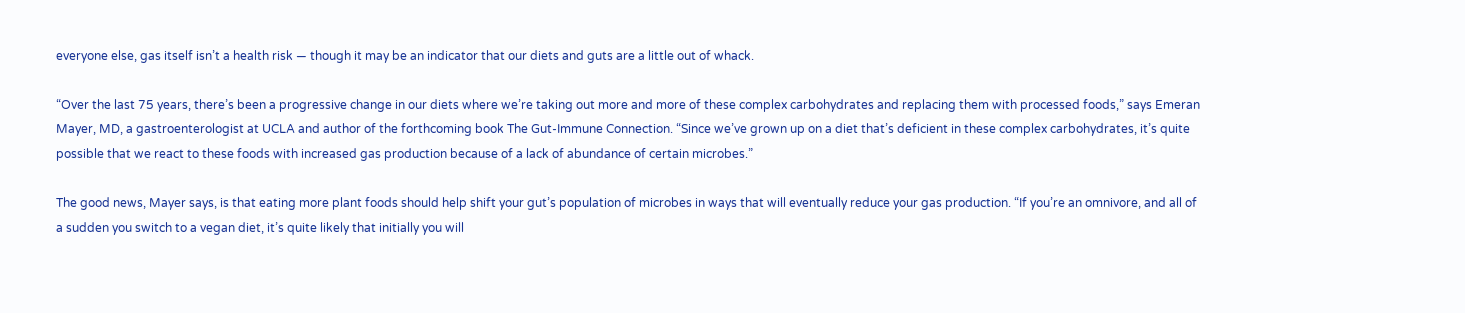everyone else, gas itself isn’t a health risk — though it may be an indicator that our diets and guts are a little out of whack.

“Over the last 75 years, there’s been a progressive change in our diets where we’re taking out more and more of these complex carbohydrates and replacing them with processed foods,” says Emeran Mayer, MD, a gastroenterologist at UCLA and author of the forthcoming book The Gut-Immune Connection. “Since we’ve grown up on a diet that’s deficient in these complex carbohydrates, it’s quite possible that we react to these foods with increased gas production because of a lack of abundance of certain microbes.”

The good news, Mayer says, is that eating more plant foods should help shift your gut’s population of microbes in ways that will eventually reduce your gas production. “If you’re an omnivore, and all of a sudden you switch to a vegan diet, it’s quite likely that initially you will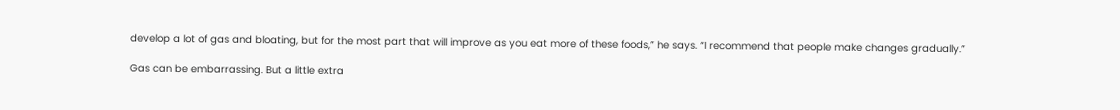develop a lot of gas and bloating, but for the most part that will improve as you eat more of these foods,” he says. “I recommend that people make changes gradually.”

Gas can be embarrassing. But a little extra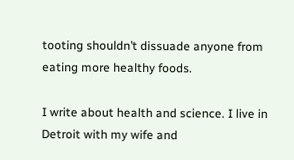tooting shouldn’t dissuade anyone from eating more healthy foods.

I write about health and science. I live in Detroit with my wife and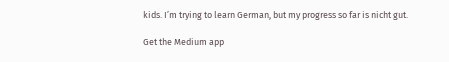kids. I’m trying to learn German, but my progress so far is nicht gut.

Get the Medium app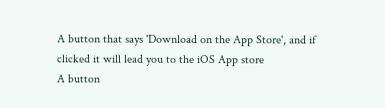A button that says 'Download on the App Store', and if clicked it will lead you to the iOS App store
A button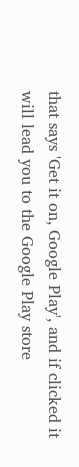that says 'Get it on, Google Play', and if clicked it will lead you to the Google Play store